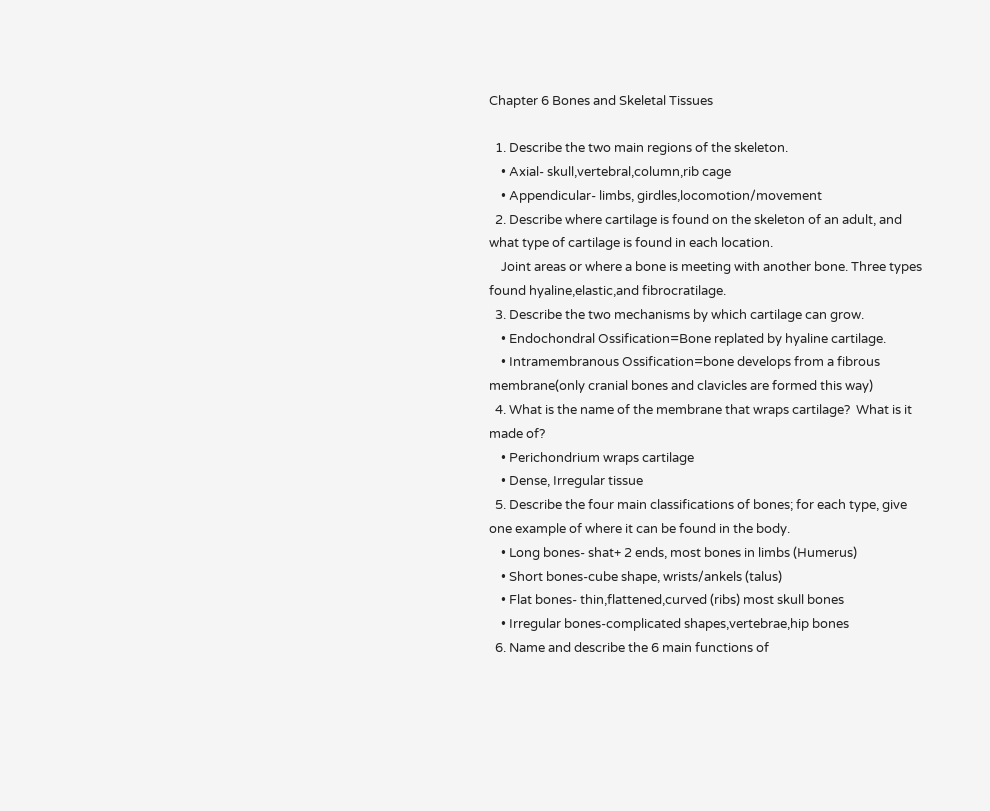Chapter 6 Bones and Skeletal Tissues

  1. Describe the two main regions of the skeleton.
    • Axial- skull,vertebral,column,rib cage
    • Appendicular- limbs, girdles,locomotion/movement
  2. Describe where cartilage is found on the skeleton of an adult, and what type of cartilage is found in each location.
    Joint areas or where a bone is meeting with another bone. Three types found hyaline,elastic,and fibrocratilage.
  3. Describe the two mechanisms by which cartilage can grow.
    • Endochondral Ossification=Bone replated by hyaline cartilage.
    • Intramembranous Ossification=bone develops from a fibrous membrane(only cranial bones and clavicles are formed this way)
  4. What is the name of the membrane that wraps cartilage?  What is it made of?
    • Perichondrium wraps cartilage
    • Dense, Irregular tissue
  5. Describe the four main classifications of bones; for each type, give one example of where it can be found in the body.
    • Long bones- shat+ 2 ends, most bones in limbs (Humerus)
    • Short bones-cube shape, wrists/ankels (talus)
    • Flat bones- thin,flattened,curved (ribs) most skull bones
    • Irregular bones-complicated shapes,vertebrae,hip bones
  6. Name and describe the 6 main functions of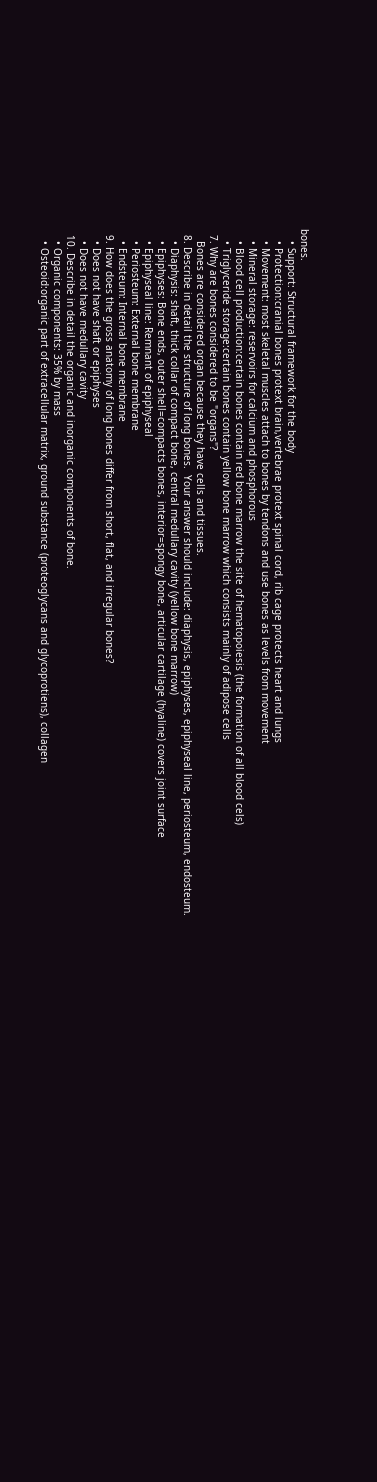bones.
    • Support: Structural framework for the body
    • Protection:cranial bones protext brain,vertebrae protext spinal cord, rib cage protects heart and lungs
    • Movement: most skeletal muscles attach to bones by tendons and use bones as levels from movement
    • Mineral storage: reservoirs for calcium and phosphorous
    • Blood cell production:certain bones contain red bone marrow the site of hematopoiesis (the formation of all blood cels)
    • Triglyceride storage:certain bones contain yellow bone marrow which consists mainly of adipose cells
  7. Why are bones considered to be "organs"?
    Bones are considered organ because they have cells and tissues.
  8. Describe in detail the structure of long bones.  Your answer should include: diaphysis, epiphyses, epiphyseal line, periosteum, endosteum.
    • Diaphysis: shaft, thick collar of compact bone, central medullary cavity (yellow bone marrow)
    • Epiphyses: Bone ends, outer shell=compacts bones, interior=spongy bone, articular cartilage (hyaline) covers joint surface
    • Epiphyseal line: Remnant of epiphyseal
    • Periosteum: External bone membrane
    • Endsteum: Internal bone membrane
  9. How does the gross anatomy of long bones differ from short, flat, and irregular bones?
    • Does not have shaft or epiphyses
    • Does not have medullary cavity
  10. Describe in detail the organic and inorganic components of bone.
    • Organic components: 35% by mass
    • Osteoid:organic part of extracellular matrix, ground substance (proteoglycans and glycoprotiens), collagen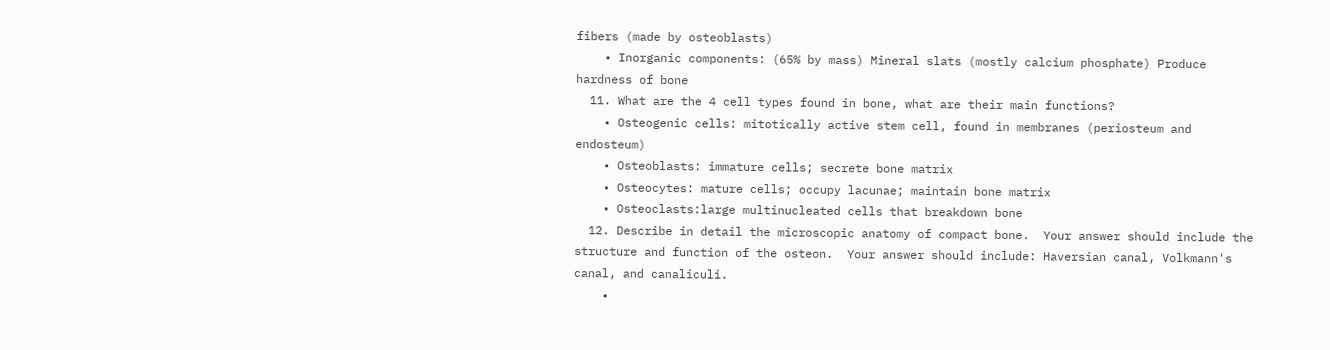fibers (made by osteoblasts)
    • Inorganic components: (65% by mass) Mineral slats (mostly calcium phosphate) Produce hardness of bone
  11. What are the 4 cell types found in bone, what are their main functions?
    • Osteogenic cells: mitotically active stem cell, found in membranes (periosteum and endosteum)
    • Osteoblasts: immature cells; secrete bone matrix
    • Osteocytes: mature cells; occupy lacunae; maintain bone matrix
    • Osteoclasts:large multinucleated cells that breakdown bone
  12. Describe in detail the microscopic anatomy of compact bone.  Your answer should include the structure and function of the osteon.  Your answer should include: Haversian canal, Volkmann's canal, and canaliculi.
    •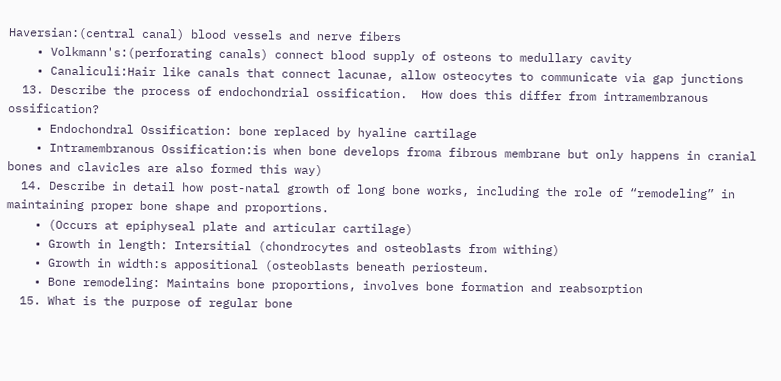Haversian:(central canal) blood vessels and nerve fibers
    • Volkmann's:(perforating canals) connect blood supply of osteons to medullary cavity
    • Canaliculi:Hair like canals that connect lacunae, allow osteocytes to communicate via gap junctions
  13. Describe the process of endochondrial ossification.  How does this differ from intramembranous ossification?
    • Endochondral Ossification: bone replaced by hyaline cartilage
    • Intramembranous Ossification:is when bone develops froma fibrous membrane but only happens in cranial bones and clavicles are also formed this way)
  14. Describe in detail how post-natal growth of long bone works, including the role of “remodeling” in maintaining proper bone shape and proportions.
    • (Occurs at epiphyseal plate and articular cartilage)
    • Growth in length: Intersitial (chondrocytes and osteoblasts from withing)
    • Growth in width:s appositional (osteoblasts beneath periosteum.
    • Bone remodeling: Maintains bone proportions, involves bone formation and reabsorption
  15. What is the purpose of regular bone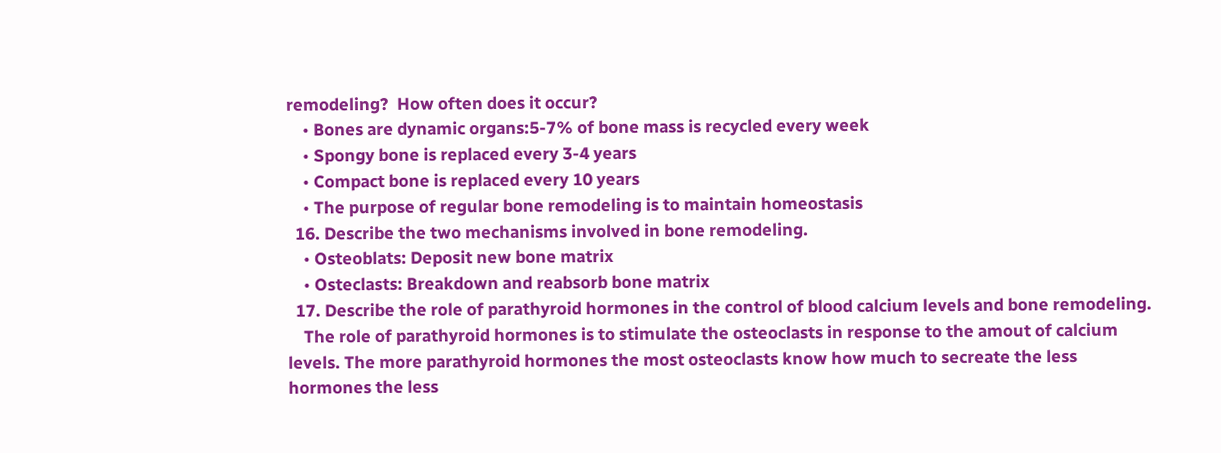remodeling?  How often does it occur?
    • Bones are dynamic organs:5-7% of bone mass is recycled every week
    • Spongy bone is replaced every 3-4 years
    • Compact bone is replaced every 10 years
    • The purpose of regular bone remodeling is to maintain homeostasis
  16. Describe the two mechanisms involved in bone remodeling.
    • Osteoblats: Deposit new bone matrix
    • Osteclasts: Breakdown and reabsorb bone matrix
  17. Describe the role of parathyroid hormones in the control of blood calcium levels and bone remodeling.
    The role of parathyroid hormones is to stimulate the osteoclasts in response to the amout of calcium levels. The more parathyroid hormones the most osteoclasts know how much to secreate the less hormones the less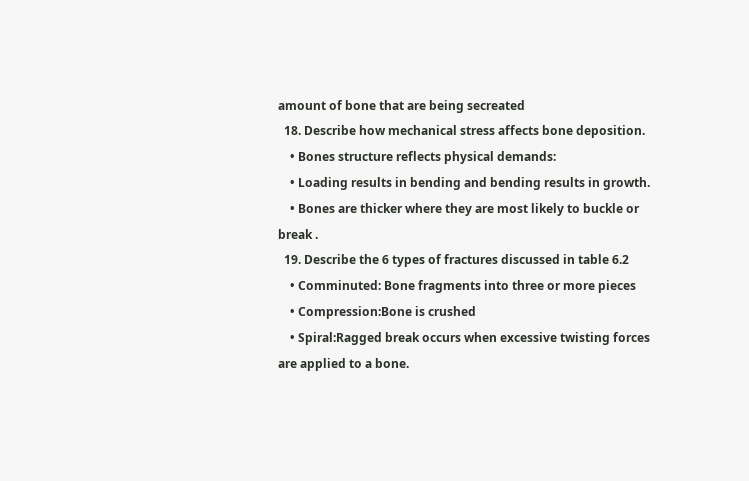amount of bone that are being secreated
  18. Describe how mechanical stress affects bone deposition.
    • Bones structure reflects physical demands:
    • Loading results in bending and bending results in growth.
    • Bones are thicker where they are most likely to buckle or break .
  19. Describe the 6 types of fractures discussed in table 6.2
    • Comminuted: Bone fragments into three or more pieces
    • Compression:Bone is crushed
    • Spiral:Ragged break occurs when excessive twisting forces are applied to a bone.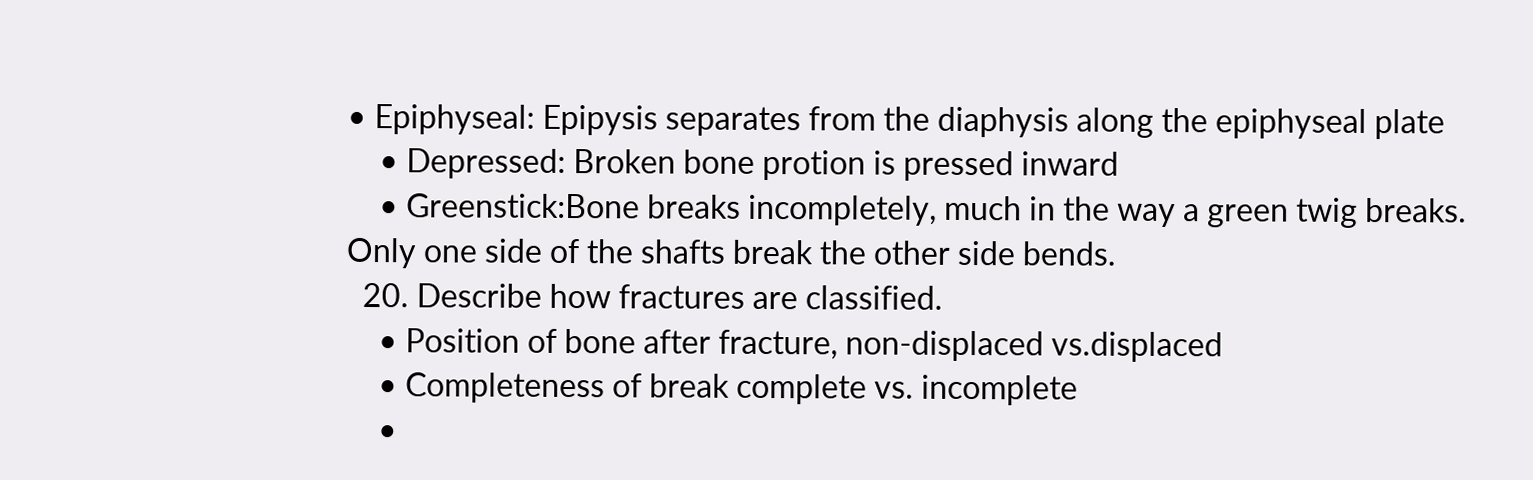• Epiphyseal: Epipysis separates from the diaphysis along the epiphyseal plate
    • Depressed: Broken bone protion is pressed inward
    • Greenstick:Bone breaks incompletely, much in the way a green twig breaks. Only one side of the shafts break the other side bends.
  20. Describe how fractures are classified.
    • Position of bone after fracture, non-displaced vs.displaced
    • Completeness of break complete vs. incomplete
    •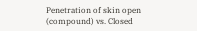Penetration of skin open (compound) vs. Closed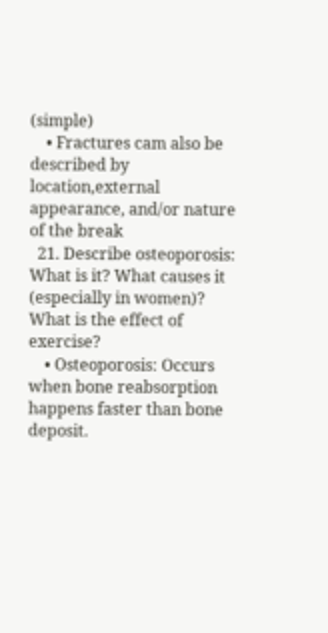(simple)
    • Fractures cam also be described by location,external appearance, and/or nature of the break
  21. Describe osteoporosis: What is it? What causes it (especially in women)? What is the effect of exercise?
    • Osteoporosis: Occurs when bone reabsorption happens faster than bone deposit.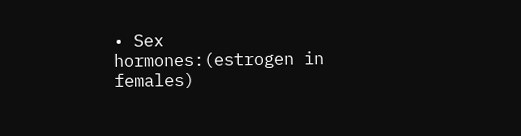• Sex hormones:(estrogen in females)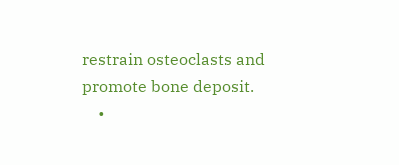restrain osteoclasts and promote bone deposit.
    •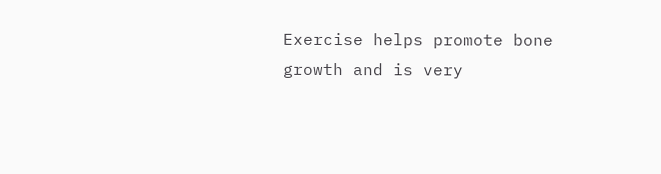Exercise helps promote bone growth and is very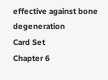effective against bone degeneration
Card Set
Chapter 6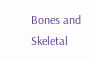Bones and Skeletal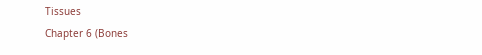Tissues
Chapter 6 (Bones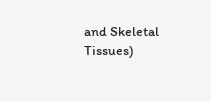and Skeletal Tissues)